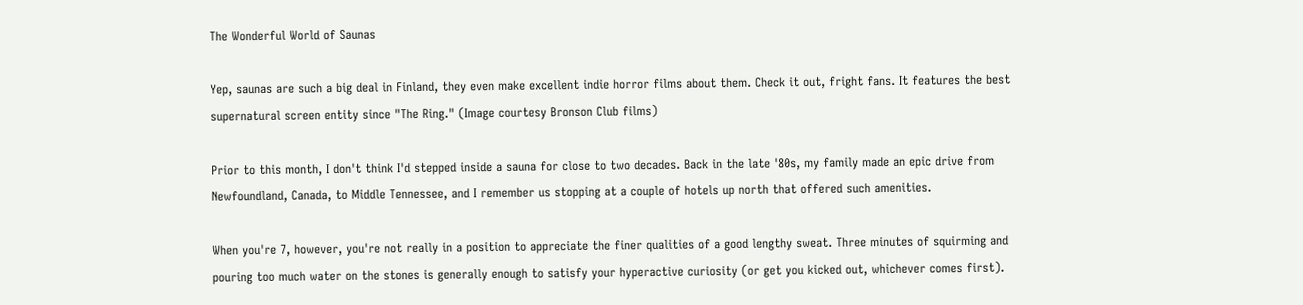The Wonderful World of Saunas

Yep, saunas are such a big deal in Finland, they even make excellent indie horror films about them. Check it out, fright fans. It features the best supernatural screen entity since "The Ring." (Image courtesy Bronson Club films)

Prior to this month, I don't think I'd stepped inside a sauna for close to two decades. Back in the late '80s, my family made an epic drive from Newfoundland, Canada, to Middle Tennessee, and I remember us stopping at a couple of hotels up north that offered such amenities.

When you're 7, however, you're not really in a position to appreciate the finer qualities of a good lengthy sweat. Three minutes of squirming and pouring too much water on the stones is generally enough to satisfy your hyperactive curiosity (or get you kicked out, whichever comes first).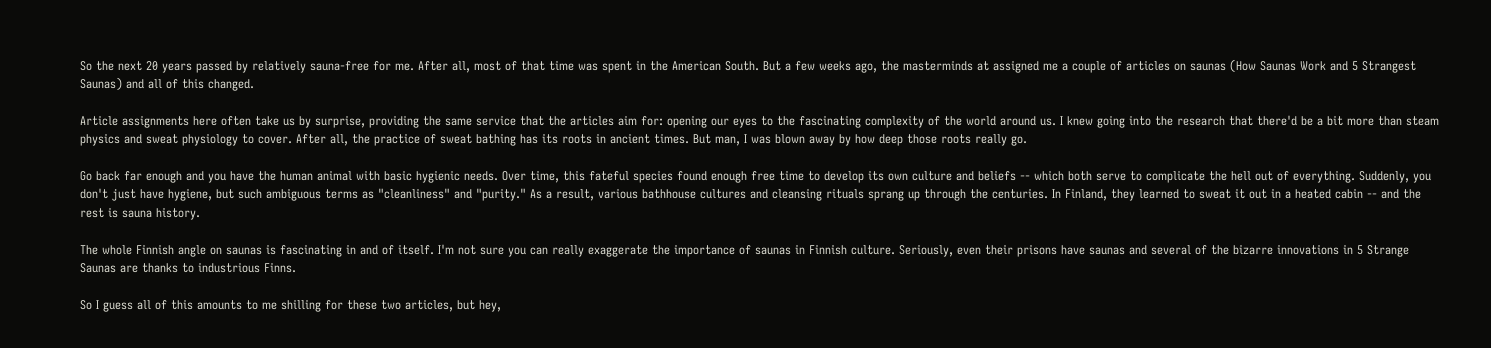So the next 20 years passed by relatively sauna-free for me. After all, most of that time was spent in the American South. But a few weeks ago, the masterminds at assigned me a couple of articles on saunas (How Saunas Work and 5 Strangest Saunas) and all of this changed.

Article assignments here often take us by surprise, providing the same service that the articles aim for: opening our eyes to the fascinating complexity of the world around us. I knew going into the research that there'd be a bit more than steam physics and sweat physiology to cover. After all, the practice of sweat bathing has its roots in ancient times. But man, I was blown away by how deep those roots really go.

Go back far enough and you have the human animal with basic hygienic needs. Over time, this fateful species found enough free time to develop its own culture and beliefs -- which both serve to complicate the hell out of everything. Suddenly, you don't just have hygiene, but such ambiguous terms as "cleanliness" and "purity." As a result, various bathhouse cultures and cleansing rituals sprang up through the centuries. In Finland, they learned to sweat it out in a heated cabin -- and the rest is sauna history.

The whole Finnish angle on saunas is fascinating in and of itself. I'm not sure you can really exaggerate the importance of saunas in Finnish culture. Seriously, even their prisons have saunas and several of the bizarre innovations in 5 Strange Saunas are thanks to industrious Finns.

So I guess all of this amounts to me shilling for these two articles, but hey,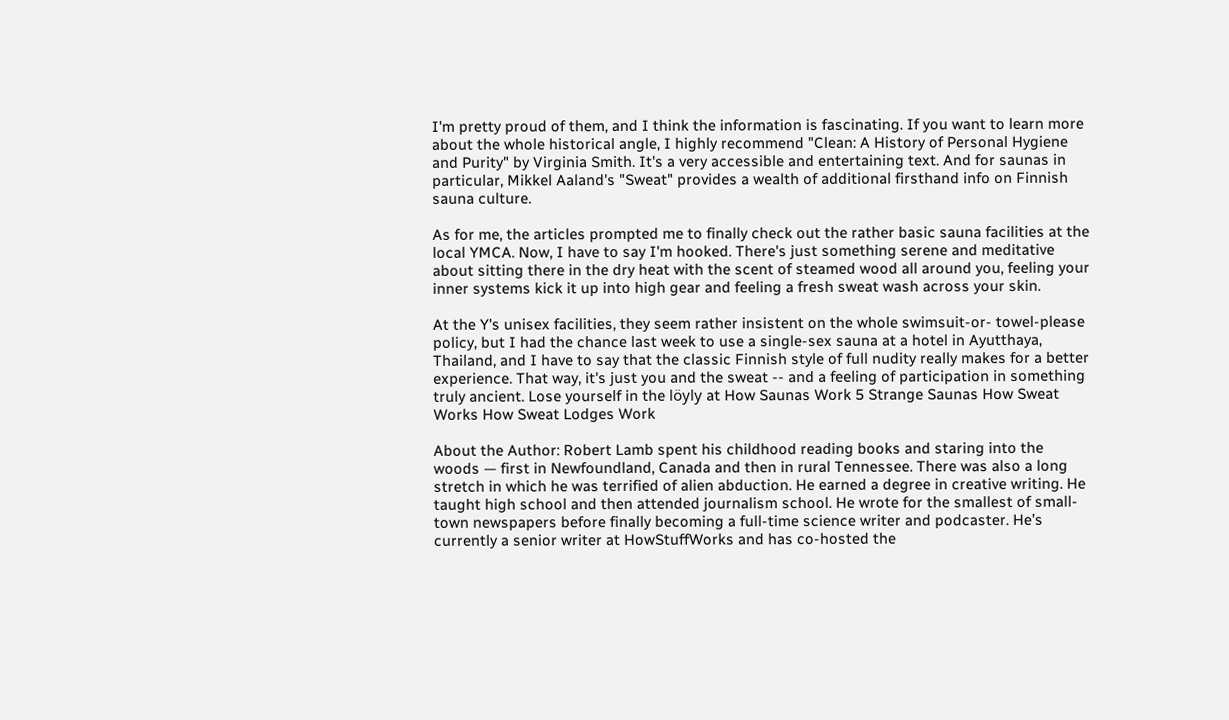I'm pretty proud of them, and I think the information is fascinating. If you want to learn more about the whole historical angle, I highly recommend "Clean: A History of Personal Hygiene and Purity" by Virginia Smith. It's a very accessible and entertaining text. And for saunas in particular, Mikkel Aaland's "Sweat" provides a wealth of additional firsthand info on Finnish sauna culture.

As for me, the articles prompted me to finally check out the rather basic sauna facilities at the local YMCA. Now, I have to say I'm hooked. There's just something serene and meditative about sitting there in the dry heat with the scent of steamed wood all around you, feeling your inner systems kick it up into high gear and feeling a fresh sweat wash across your skin.

At the Y's unisex facilities, they seem rather insistent on the whole swimsuit-or- towel-please policy, but I had the chance last week to use a single-sex sauna at a hotel in Ayutthaya, Thailand, and I have to say that the classic Finnish style of full nudity really makes for a better experience. That way, it's just you and the sweat -- and a feeling of participation in something truly ancient. Lose yourself in the löyly at How Saunas Work 5 Strange Saunas How Sweat Works How Sweat Lodges Work

About the Author: Robert Lamb spent his childhood reading books and staring into the woods — first in Newfoundland, Canada and then in rural Tennessee. There was also a long stretch in which he was terrified of alien abduction. He earned a degree in creative writing. He taught high school and then attended journalism school. He wrote for the smallest of small-town newspapers before finally becoming a full-time science writer and podcaster. He’s currently a senior writer at HowStuffWorks and has co-hosted the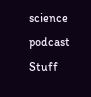science podcast Stuff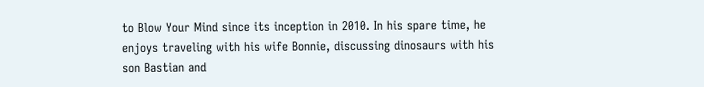to Blow Your Mind since its inception in 2010. In his spare time, he enjoys traveling with his wife Bonnie, discussing dinosaurs with his son Bastian and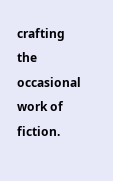crafting the occasional work of fiction.